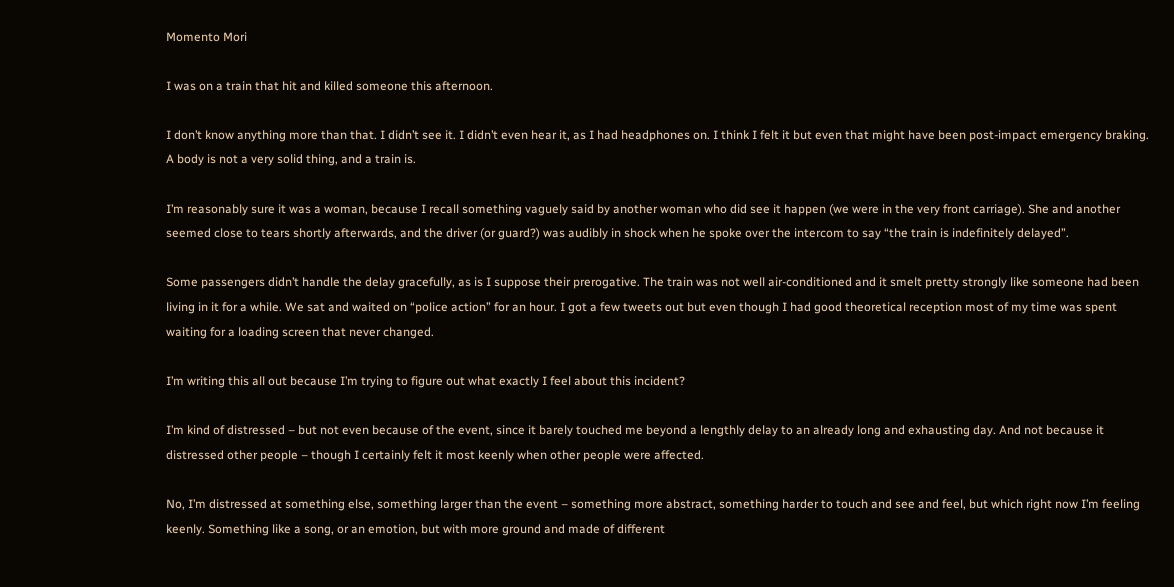Momento Mori

I was on a train that hit and killed someone this afternoon.

I don’t know anything more than that. I didn’t see it. I didn’t even hear it, as I had headphones on. I think I felt it but even that might have been post-impact emergency braking. A body is not a very solid thing, and a train is.

I’m reasonably sure it was a woman, because I recall something vaguely said by another woman who did see it happen (we were in the very front carriage). She and another seemed close to tears shortly afterwards, and the driver (or guard?) was audibly in shock when he spoke over the intercom to say “the train is indefinitely delayed”.

Some passengers didn’t handle the delay gracefully, as is I suppose their prerogative. The train was not well air-conditioned and it smelt pretty strongly like someone had been living in it for a while. We sat and waited on “police action” for an hour. I got a few tweets out but even though I had good theoretical reception most of my time was spent waiting for a loading screen that never changed.

I’m writing this all out because I’m trying to figure out what exactly I feel about this incident?

I’m kind of distressed – but not even because of the event, since it barely touched me beyond a lengthly delay to an already long and exhausting day. And not because it distressed other people – though I certainly felt it most keenly when other people were affected.

No, I’m distressed at something else, something larger than the event – something more abstract, something harder to touch and see and feel, but which right now I’m feeling keenly. Something like a song, or an emotion, but with more ground and made of different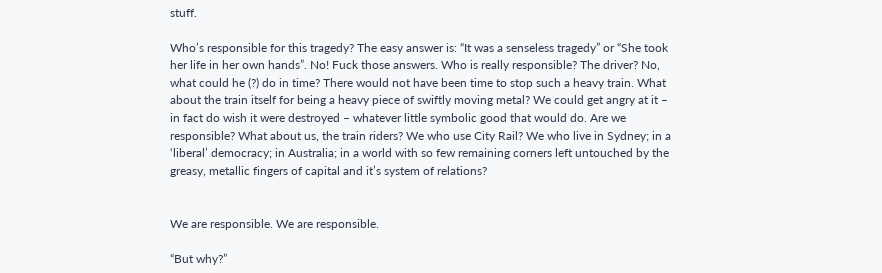stuff.

Who’s responsible for this tragedy? The easy answer is: “It was a senseless tragedy” or “She took her life in her own hands”. No! Fuck those answers. Who is really responsible? The driver? No, what could he (?) do in time? There would not have been time to stop such a heavy train. What about the train itself for being a heavy piece of swiftly moving metal? We could get angry at it – in fact do wish it were destroyed – whatever little symbolic good that would do. Are we responsible? What about us, the train riders? We who use City Rail? We who live in Sydney; in a ‘liberal’ democracy; in Australia; in a world with so few remaining corners left untouched by the greasy, metallic fingers of capital and it’s system of relations?


We are responsible. We are responsible.

“But why?”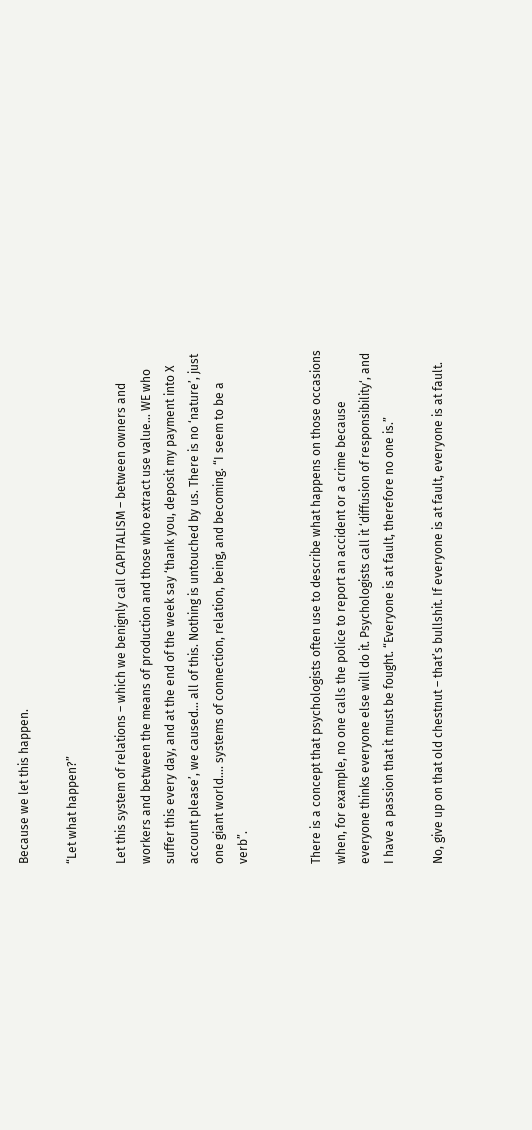Because we let this happen.

“Let what happen?”

Let this system of relations – which we benignly call CAPITALISM – between owners and workers and between the means of production and those who extract use value… WE who suffer this every day, and at the end of the week say ‘thank you, deposit my payment into X account please’, we caused… all of this. Nothing is untouched by us. There is no ‘nature’, just one giant world…. systems of connection, relation, being, and becoming. “I seem to be a verb”.


There is a concept that psychologists often use to describe what happens on those occasions when, for example, no one calls the police to report an accident or a crime because everyone thinks everyone else will do it. Psychologists call it ‘diffusion of responsibility‘, and I have a passion that it must be fought. “Everyone is at fault, therefore no one is.”

No, give up on that old chestnut – that’s bullshit. If everyone is at fault, everyone is at fault.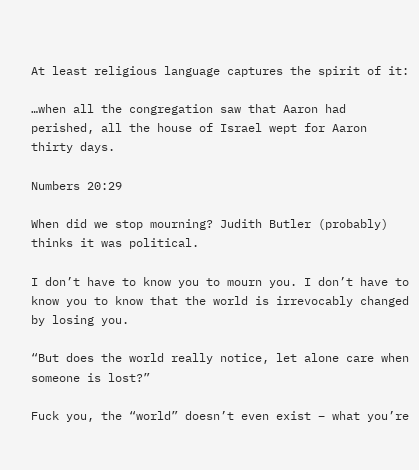At least religious language captures the spirit of it:

…when all the congregation saw that Aaron had perished, all the house of Israel wept for Aaron thirty days.

Numbers 20:29

When did we stop mourning? Judith Butler (probably) thinks it was political.

I don’t have to know you to mourn you. I don’t have to know you to know that the world is irrevocably changed by losing you.

“But does the world really notice, let alone care when someone is lost?”

Fuck you, the “world” doesn’t even exist – what you’re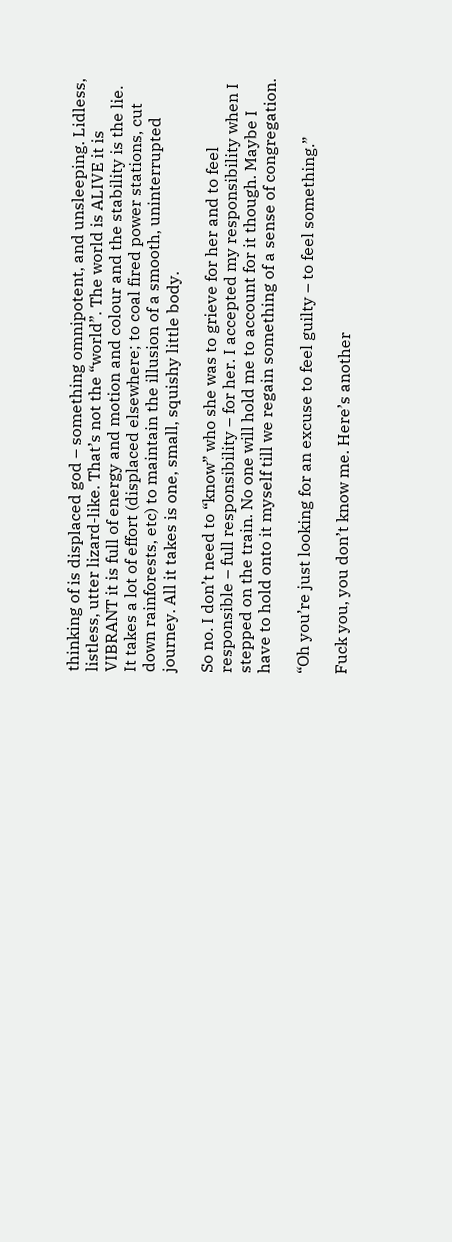thinking of is displaced god – something omnipotent, and unsleeping. Lidless, listless, utter lizard-like. That’s not the “world”. The world is ALIVE it is VIBRANT it is full of energy and motion and colour and the stability is the lie. It takes a lot of effort (displaced elsewhere; to coal fired power stations, cut down rainforests, etc) to maintain the illusion of a smooth, uninterrupted journey. All it takes is one, small, squishy little body.

So no. I don’t need to “know” who she was to grieve for her and to feel responsible – full responsibility – for her. I accepted my responsibility when I stepped on the train. No one will hold me to account for it though. Maybe I have to hold onto it myself till we regain something of a sense of congregation.

“Oh you’re just looking for an excuse to feel guilty – to feel something.”

Fuck you, you don’t know me. Here’s another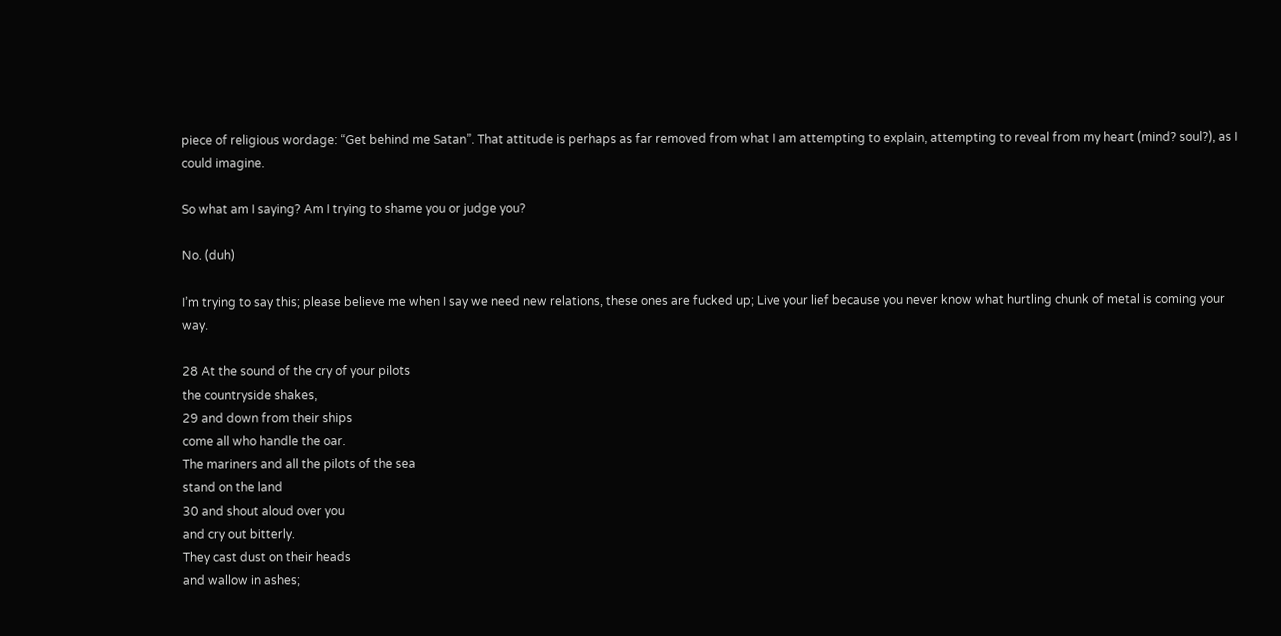piece of religious wordage: “Get behind me Satan”. That attitude is perhaps as far removed from what I am attempting to explain, attempting to reveal from my heart (mind? soul?), as I could imagine.

So what am I saying? Am I trying to shame you or judge you?

No. (duh)

I’m trying to say this; please believe me when I say we need new relations, these ones are fucked up; Live your lief because you never know what hurtling chunk of metal is coming your way.

28 At the sound of the cry of your pilots
the countryside shakes,
29 and down from their ships
come all who handle the oar.
The mariners and all the pilots of the sea
stand on the land
30 and shout aloud over you
and cry out bitterly.
They cast dust on their heads
and wallow in ashes;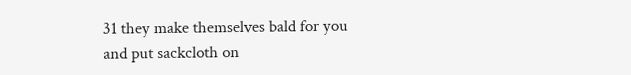31 they make themselves bald for you
and put sackcloth on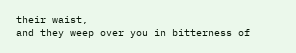their waist,
and they weep over you in bitterness of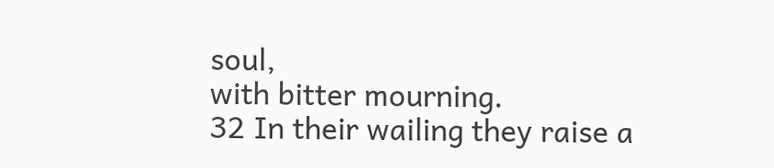soul,
with bitter mourning.
32 In their wailing they raise a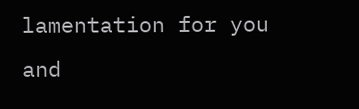lamentation for you
and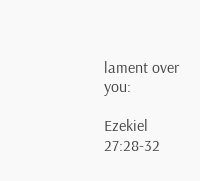lament over you:

Ezekiel 27:28-32